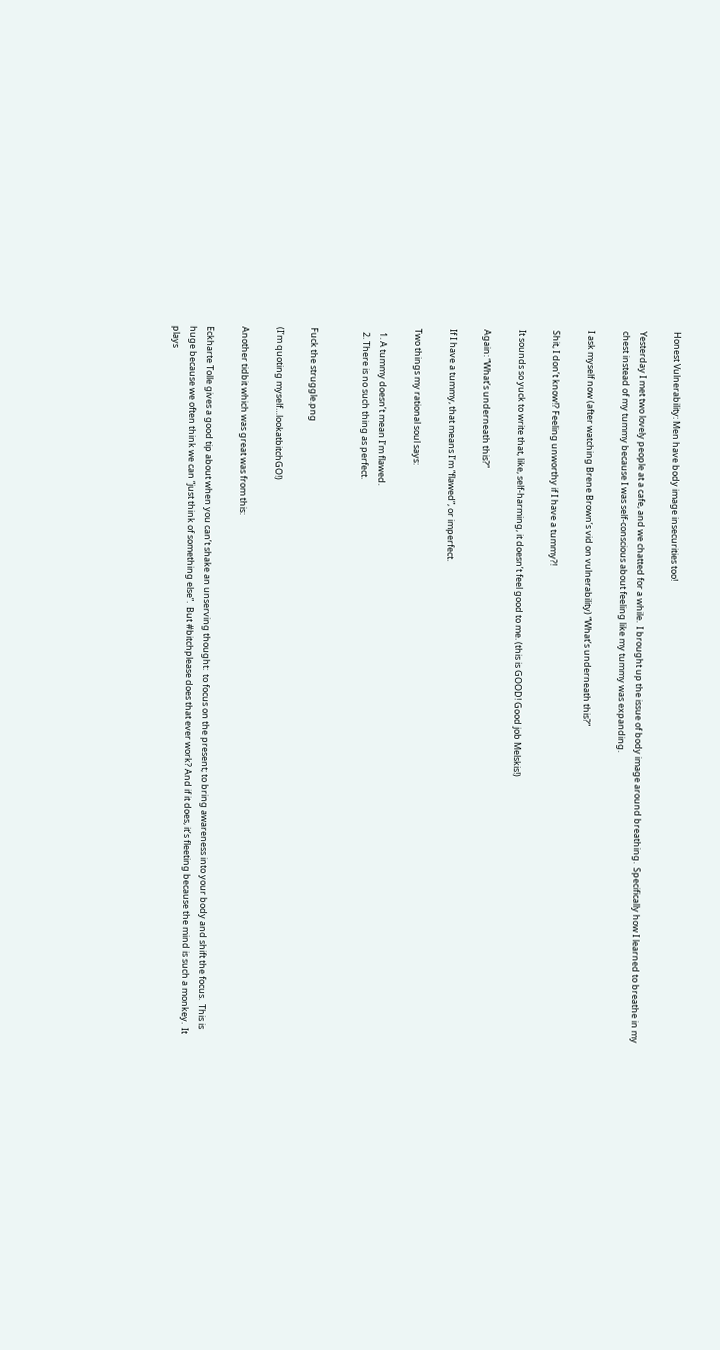Honest Vulnerability: Men have body image insecurities too!

Yesterday I met two lovely people at a cafe, and we chatted for a while.  I brought up the issue of body image around breathing.  Specifically how I learned to breathe in my chest instead of my tummy because I was self-conscious about feeling like my tummy was expanding.

I ask myself now (after watching Brene Brown’s vid on vulnerability) “What’s underneath this?”

Shit, I don’t know!? Feeling unworthy if I have a tummy?!

It sounds so yuck to write that, like, self-harming, it doesn’t feel good to me. (this is GOOD! Good job Melskis!)

Again: “What’s underneath this?”

If I have a tummy, that means I’m “flawed”, or imperfect.

Two things my rational soul says:

  1. A tummy doesn’t mean I’m flawed.
  2. There is no such thing as perfect.


Fuck the struggle.png

(I’m quoting myself…lookatbitchGO!)

Another tidbit which was great was from this:

Eckharte Tolle gives a good tip about when you can’t shake an unserving thought:  to focus on the present; to bring awareness into your body and shift the focus.  This is huge because we often think we can “just think of something else”.  But #bitchplease does that ever work? And if it does, it’s fleeting because the mind is such a monkey.  It plays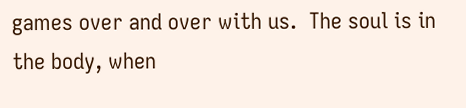games over and over with us.  The soul is in the body, when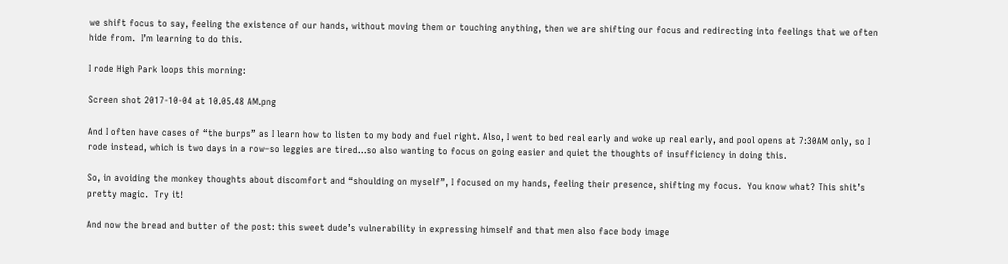we shift focus to say, feeling the existence of our hands, without moving them or touching anything, then we are shifting our focus and redirecting into feelings that we often hide from.  I’m learning to do this.

I rode High Park loops this morning:

Screen shot 2017-10-04 at 10.05.48 AM.png

And I often have cases of “the burps” as I learn how to listen to my body and fuel right. Also, I went to bed real early and woke up real early, and pool opens at 7:30AM only, so I rode instead, which is two days in a row–so leggies are tired…so also wanting to focus on going easier and quiet the thoughts of insufficiency in doing this.

So, in avoiding the monkey thoughts about discomfort and “shoulding on myself”, I focused on my hands, feeling their presence, shifting my focus.  You know what? This shit’s pretty magic.  Try it!

And now the bread and butter of the post: this sweet dude’s vulnerability in expressing himself and that men also face body image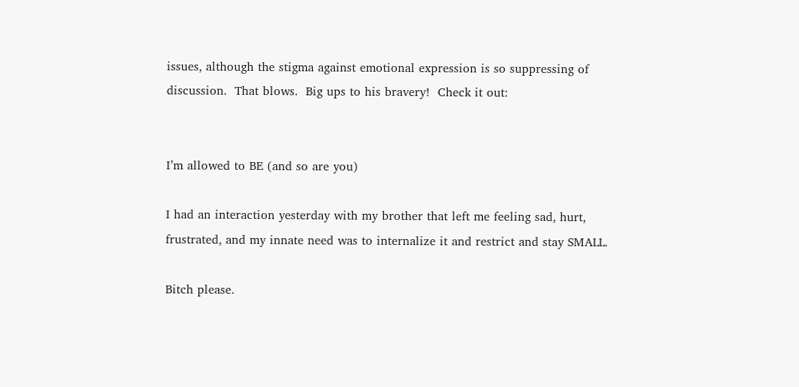issues, although the stigma against emotional expression is so suppressing of discussion.  That blows.  Big ups to his bravery!  Check it out:


I’m allowed to BE (and so are you)

I had an interaction yesterday with my brother that left me feeling sad, hurt, frustrated, and my innate need was to internalize it and restrict and stay SMALL.

Bitch please.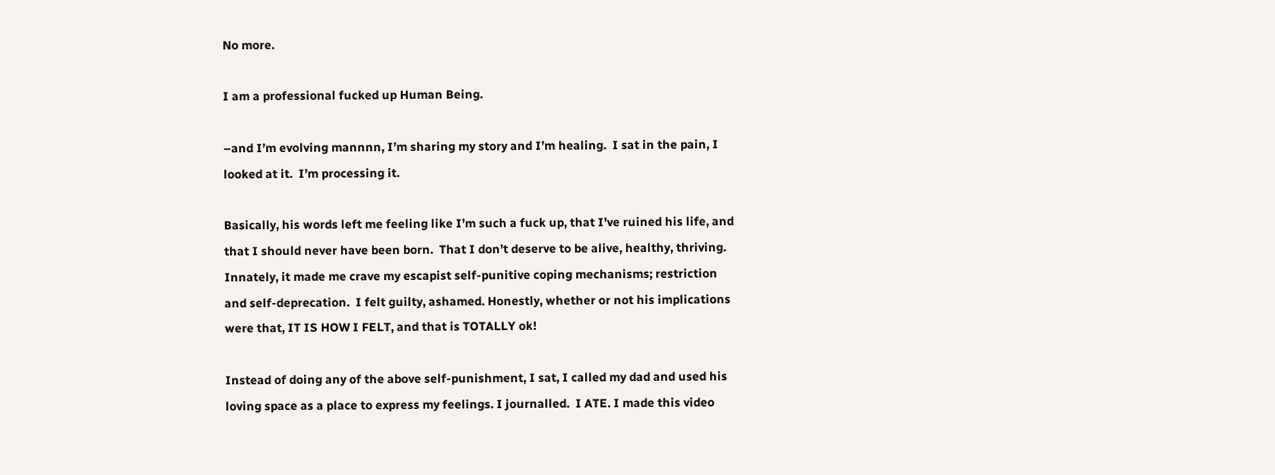No more.

I am a professional fucked up Human Being.

–and I’m evolving mannnn, I’m sharing my story and I’m healing.  I sat in the pain, I looked at it.  I’m processing it.

Basically, his words left me feeling like I’m such a fuck up, that I’ve ruined his life, and that I should never have been born.  That I don’t deserve to be alive, healthy, thriving.  Innately, it made me crave my escapist self-punitive coping mechanisms; restriction and self-deprecation.  I felt guilty, ashamed. Honestly, whether or not his implications were that, IT IS HOW I FELT, and that is TOTALLY ok!

Instead of doing any of the above self-punishment, I sat, I called my dad and used his loving space as a place to express my feelings. I journalled.  I ATE. I made this video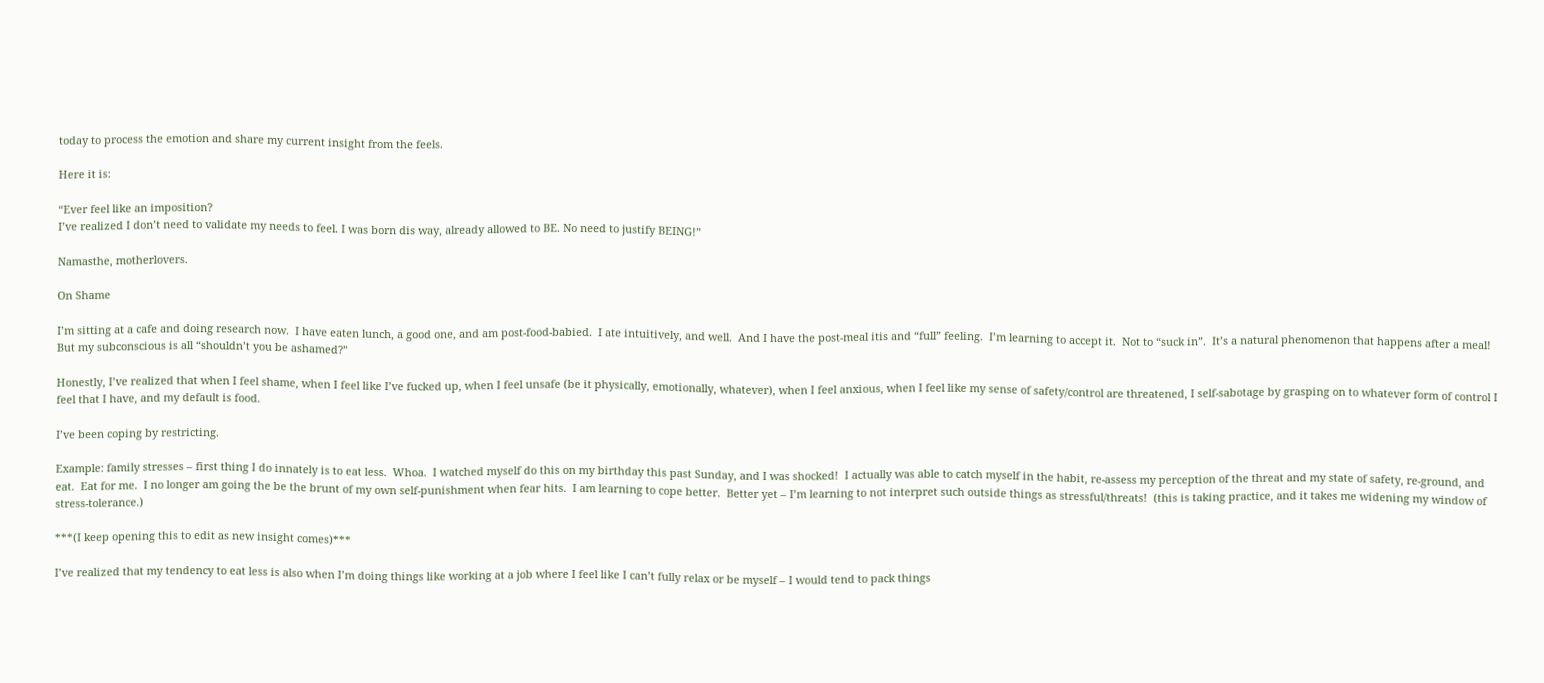today to process the emotion and share my current insight from the feels.

Here it is:

“Ever feel like an imposition?
I’ve realized I don’t need to validate my needs to feel. I was born dis way, already allowed to BE. No need to justify BEING!”

Namasthe, motherlovers.

On Shame

I’m sitting at a cafe and doing research now.  I have eaten lunch, a good one, and am post-food-babied.  I ate intuitively, and well.  And I have the post-meal itis and “full” feeling.  I’m learning to accept it.  Not to “suck in”.  It’s a natural phenomenon that happens after a meal!  But my subconscious is all “shouldn’t you be ashamed?”

Honestly, I’ve realized that when I feel shame, when I feel like I’ve fucked up, when I feel unsafe (be it physically, emotionally, whatever), when I feel anxious, when I feel like my sense of safety/control are threatened, I self-sabotage by grasping on to whatever form of control I feel that I have, and my default is food.

I’ve been coping by restricting.

Example: family stresses – first thing I do innately is to eat less.  Whoa.  I watched myself do this on my birthday this past Sunday, and I was shocked!  I actually was able to catch myself in the habit, re-assess my perception of the threat and my state of safety, re-ground, and eat.  Eat for me.  I no longer am going the be the brunt of my own self-punishment when fear hits.  I am learning to cope better.  Better yet – I’m learning to not interpret such outside things as stressful/threats!  (this is taking practice, and it takes me widening my window of stress-tolerance.)

***(I keep opening this to edit as new insight comes)***

I’ve realized that my tendency to eat less is also when I’m doing things like working at a job where I feel like I can’t fully relax or be myself – I would tend to pack things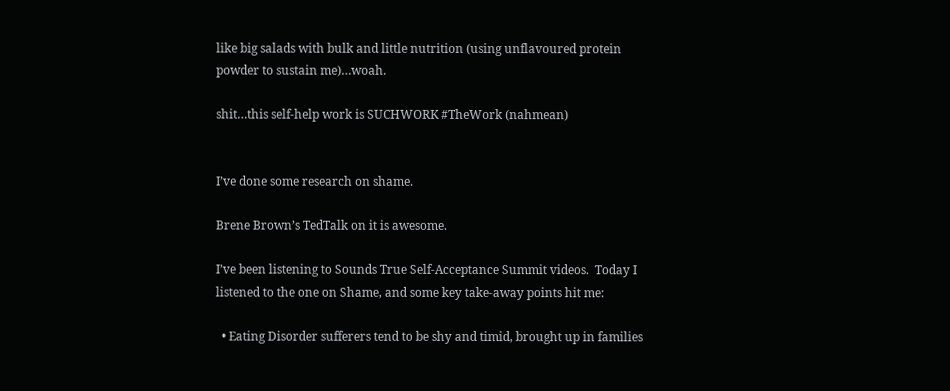like big salads with bulk and little nutrition (using unflavoured protein powder to sustain me)…woah.

shit…this self-help work is SUCHWORK #TheWork (nahmean)


I’ve done some research on shame.

Brene Brown’s TedTalk on it is awesome.

I’ve been listening to Sounds True Self-Acceptance Summit videos.  Today I listened to the one on Shame, and some key take-away points hit me:

  • Eating Disorder sufferers tend to be shy and timid, brought up in families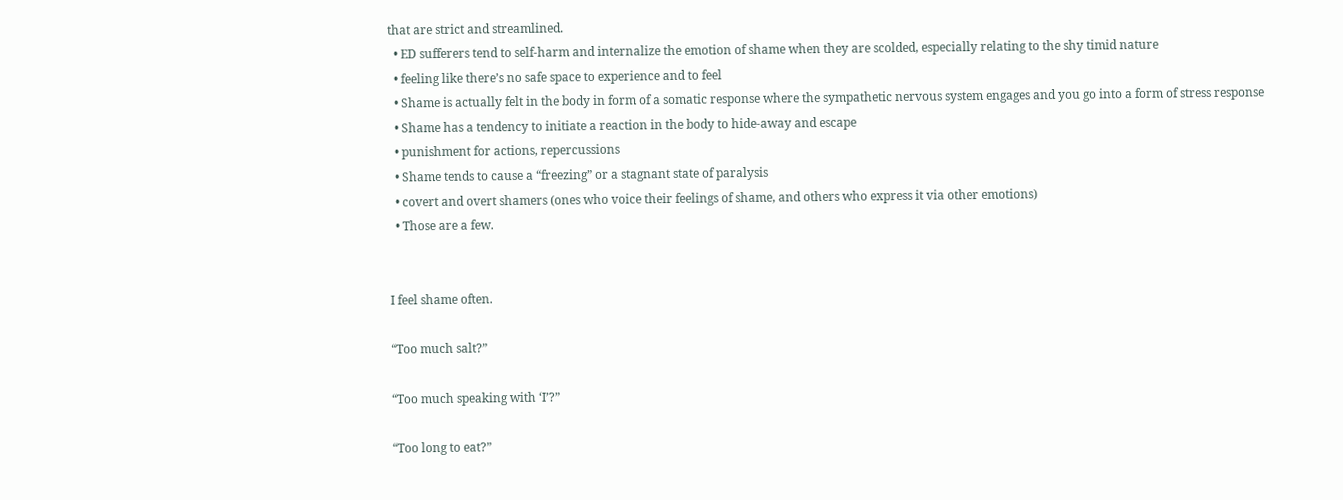that are strict and streamlined.
  • ED sufferers tend to self-harm and internalize the emotion of shame when they are scolded, especially relating to the shy timid nature
  • feeling like there’s no safe space to experience and to feel
  • Shame is actually felt in the body in form of a somatic response where the sympathetic nervous system engages and you go into a form of stress response
  • Shame has a tendency to initiate a reaction in the body to hide-away and escape
  • punishment for actions, repercussions
  • Shame tends to cause a “freezing” or a stagnant state of paralysis
  • covert and overt shamers (ones who voice their feelings of shame, and others who express it via other emotions)
  • Those are a few.


I feel shame often.

“Too much salt?”

“Too much speaking with ‘I’?”

“Too long to eat?”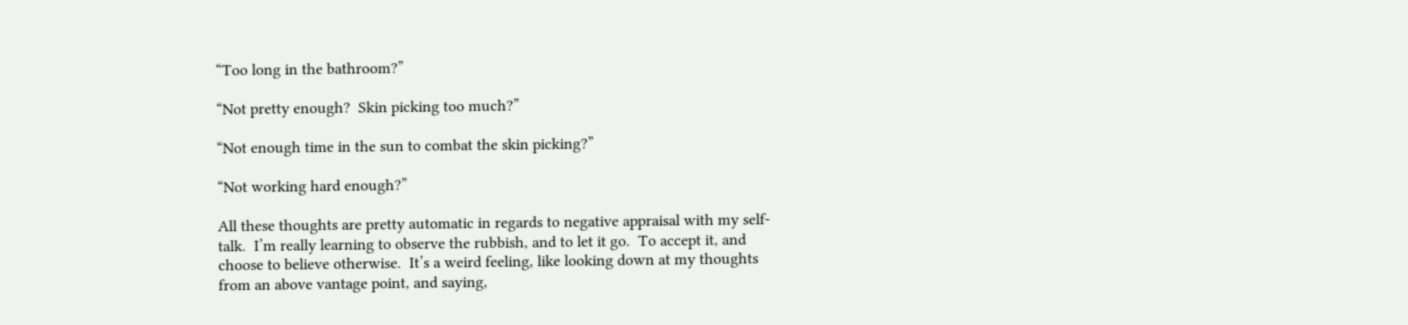“Too long in the bathroom?”

“Not pretty enough?  Skin picking too much?”

“Not enough time in the sun to combat the skin picking?”

“Not working hard enough?”

All these thoughts are pretty automatic in regards to negative appraisal with my self-talk.  I’m really learning to observe the rubbish, and to let it go.  To accept it, and choose to believe otherwise.  It’s a weird feeling, like looking down at my thoughts from an above vantage point, and saying,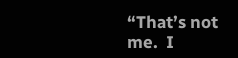“That’s not me.  I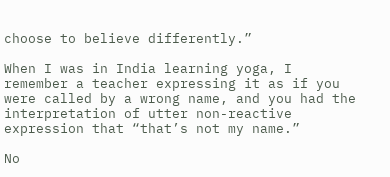choose to believe differently.”

When I was in India learning yoga, I remember a teacher expressing it as if you were called by a wrong name, and you had the interpretation of utter non-reactive expression that “that’s not my name.”

No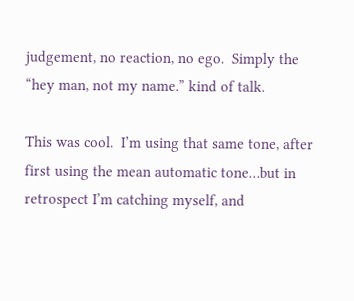judgement, no reaction, no ego.  Simply the “hey man, not my name.” kind of talk.

This was cool.  I’m using that same tone, after first using the mean automatic tone…but in retrospect I’m catching myself, and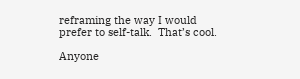reframing the way I would prefer to self-talk.  That’s cool.

Anyone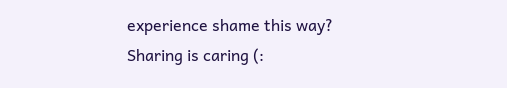experience shame this way?
Sharing is caring (: